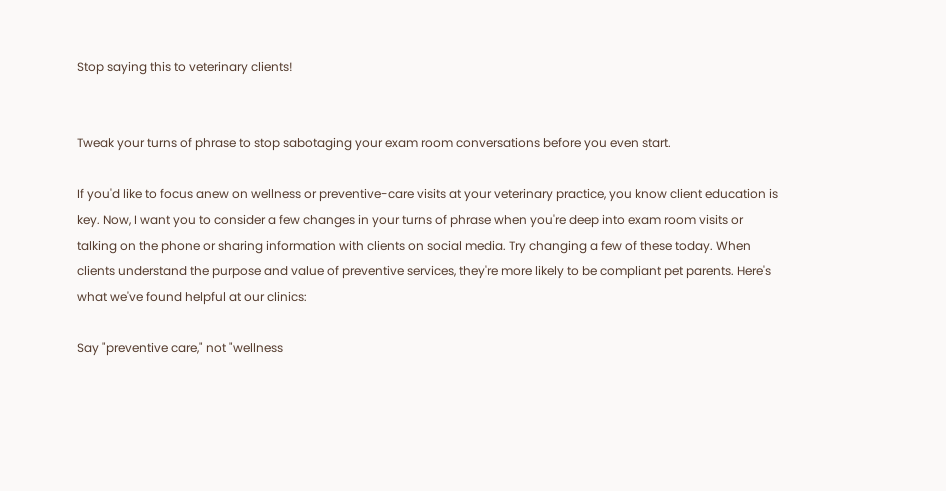Stop saying this to veterinary clients!


Tweak your turns of phrase to stop sabotaging your exam room conversations before you even start.

If you'd like to focus anew on wellness or preventive-care visits at your veterinary practice, you know client education is key. Now, I want you to consider a few changes in your turns of phrase when you're deep into exam room visits or talking on the phone or sharing information with clients on social media. Try changing a few of these today. When clients understand the purpose and value of preventive services, they're more likely to be compliant pet parents. Here's what we've found helpful at our clinics:

Say "preventive care," not "wellness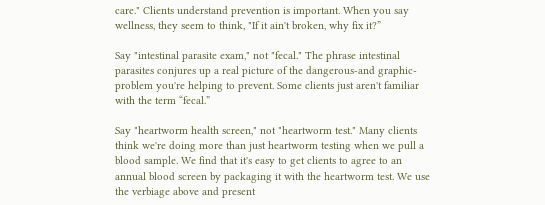care." Clients understand prevention is important. When you say wellness, they seem to think, "If it ain't broken, why fix it?”

Say "intestinal parasite exam," not "fecal." The phrase intestinal parasites conjures up a real picture of the dangerous-and graphic-problem you're helping to prevent. Some clients just aren't familiar with the term “fecal.”

Say "heartworm health screen," not "heartworm test." Many clients think we're doing more than just heartworm testing when we pull a blood sample. We find that it's easy to get clients to agree to an annual blood screen by packaging it with the heartworm test. We use the verbiage above and present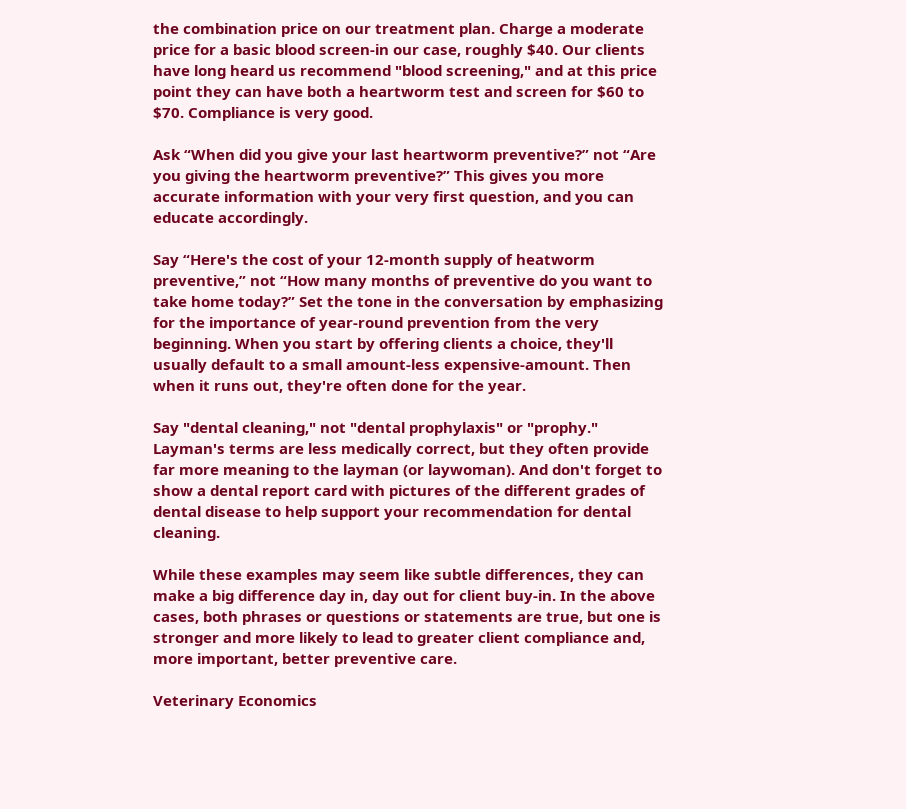the combination price on our treatment plan. Charge a moderate price for a basic blood screen-in our case, roughly $40. Our clients have long heard us recommend "blood screening," and at this price point they can have both a heartworm test and screen for $60 to $70. Compliance is very good.

Ask “When did you give your last heartworm preventive?” not “Are you giving the heartworm preventive?” This gives you more accurate information with your very first question, and you can educate accordingly.

Say “Here's the cost of your 12-month supply of heatworm preventive,” not “How many months of preventive do you want to take home today?” Set the tone in the conversation by emphasizing for the importance of year-round prevention from the very beginning. When you start by offering clients a choice, they'll usually default to a small amount-less expensive-amount. Then when it runs out, they're often done for the year.

Say "dental cleaning," not "dental prophylaxis" or "prophy." Layman's terms are less medically correct, but they often provide far more meaning to the layman (or laywoman). And don't forget to show a dental report card with pictures of the different grades of dental disease to help support your recommendation for dental cleaning.

While these examples may seem like subtle differences, they can make a big difference day in, day out for client buy-in. In the above cases, both phrases or questions or statements are true, but one is stronger and more likely to lead to greater client compliance and, more important, better preventive care.

Veterinary Economics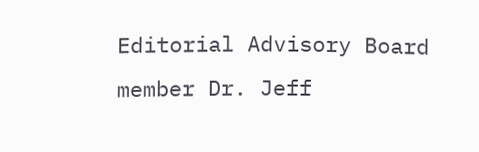Editorial Advisory Board member Dr. Jeff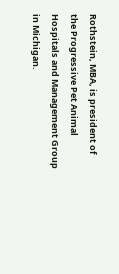Rothstein, MBA, is president of the Progressive Pet Animal Hospitals and Management Group in Michigan.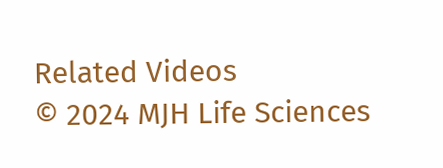Related Videos
© 2024 MJH Life Sciences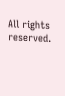All rights reserved.